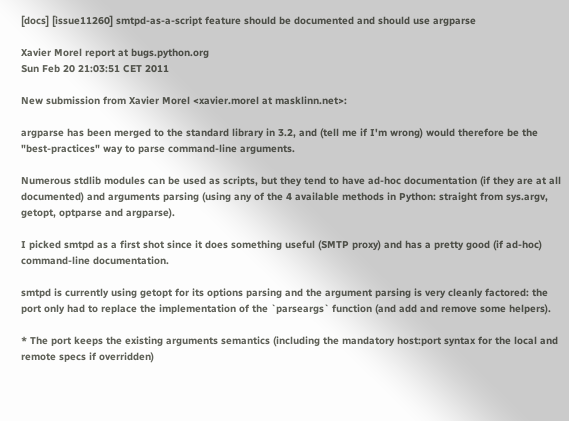[docs] [issue11260] smtpd-as-a-script feature should be documented and should use argparse

Xavier Morel report at bugs.python.org
Sun Feb 20 21:03:51 CET 2011

New submission from Xavier Morel <xavier.morel at masklinn.net>:

argparse has been merged to the standard library in 3.2, and (tell me if I'm wrong) would therefore be the "best-practices" way to parse command-line arguments.

Numerous stdlib modules can be used as scripts, but they tend to have ad-hoc documentation (if they are at all documented) and arguments parsing (using any of the 4 available methods in Python: straight from sys.argv, getopt, optparse and argparse).

I picked smtpd as a first shot since it does something useful (SMTP proxy) and has a pretty good (if ad-hoc) command-line documentation.

smtpd is currently using getopt for its options parsing and the argument parsing is very cleanly factored: the port only had to replace the implementation of the `parseargs` function (and add and remove some helpers).

* The port keeps the existing arguments semantics (including the mandatory host:port syntax for the local and remote specs if overridden)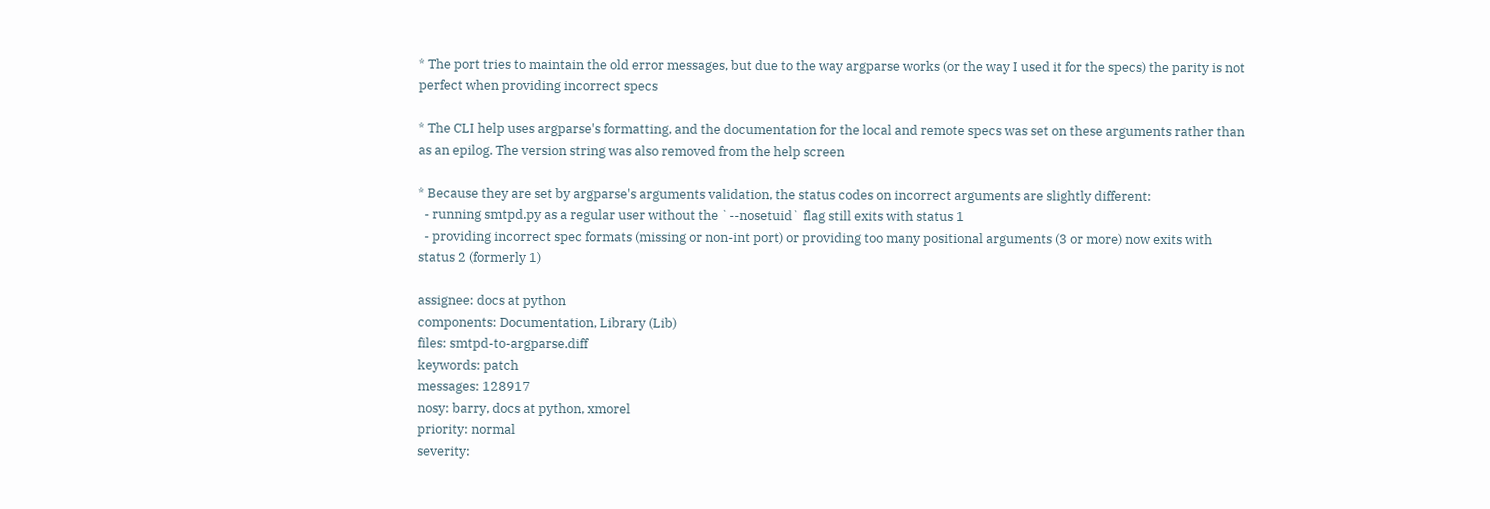* The port tries to maintain the old error messages, but due to the way argparse works (or the way I used it for the specs) the parity is not perfect when providing incorrect specs

* The CLI help uses argparse's formatting, and the documentation for the local and remote specs was set on these arguments rather than as an epilog. The version string was also removed from the help screen

* Because they are set by argparse's arguments validation, the status codes on incorrect arguments are slightly different:
  - running smtpd.py as a regular user without the `--nosetuid` flag still exits with status 1
  - providing incorrect spec formats (missing or non-int port) or providing too many positional arguments (3 or more) now exits with status 2 (formerly 1)

assignee: docs at python
components: Documentation, Library (Lib)
files: smtpd-to-argparse.diff
keywords: patch
messages: 128917
nosy: barry, docs at python, xmorel
priority: normal
severity: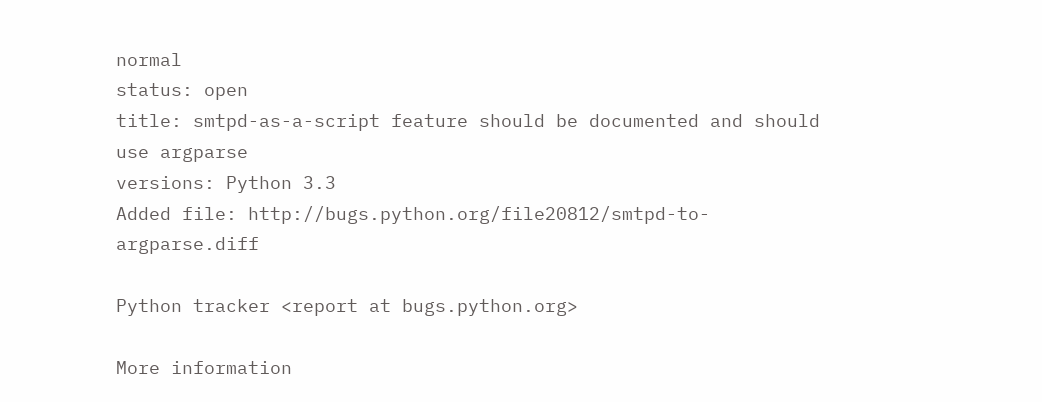normal
status: open
title: smtpd-as-a-script feature should be documented and should use argparse
versions: Python 3.3
Added file: http://bugs.python.org/file20812/smtpd-to-argparse.diff

Python tracker <report at bugs.python.org>

More information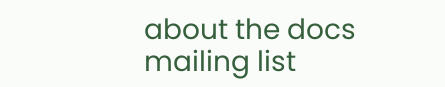about the docs mailing list